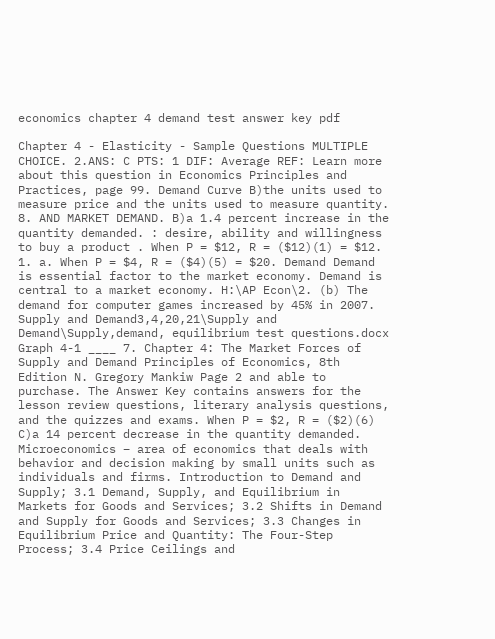economics chapter 4 demand test answer key pdf

Chapter 4 - Elasticity - Sample Questions MULTIPLE CHOICE. 2.ANS: C PTS: 1 DIF: Average REF: Learn more about this question in Economics Principles and Practices, page 99. Demand Curve B)the units used to measure price and the units used to measure quantity. 8. AND MARKET DEMAND. B)a 1.4 percent increase in the quantity demanded. : desire, ability and willingness to buy a product . When P = $12, R = ($12)(1) = $12. 1. a. When P = $4, R = ($4)(5) = $20. Demand Demand is essential factor to the market economy. Demand is central to a market economy. H:\AP Econ\2. (b) The demand for computer games increased by 45% in 2007. Supply and Demand3,4,20,21\Supply and Demand\Supply,demand, equilibrium test questions.docx Graph 4-1 ____ 7. Chapter 4: The Market Forces of Supply and Demand Principles of Economics, 8th Edition N. Gregory Mankiw Page 2 and able to purchase. The Answer Key contains answers for the lesson review questions, literary analysis questions, and the quizzes and exams. When P = $2, R = ($2)(6) C)a 14 percent decrease in the quantity demanded. Microeconomics – area of economics that deals with behavior and decision making by small units such as individuals and firms. Introduction to Demand and Supply; 3.1 Demand, Supply, and Equilibrium in Markets for Goods and Services; 3.2 Shifts in Demand and Supply for Goods and Services; 3.3 Changes in Equilibrium Price and Quantity: The Four-Step Process; 3.4 Price Ceilings and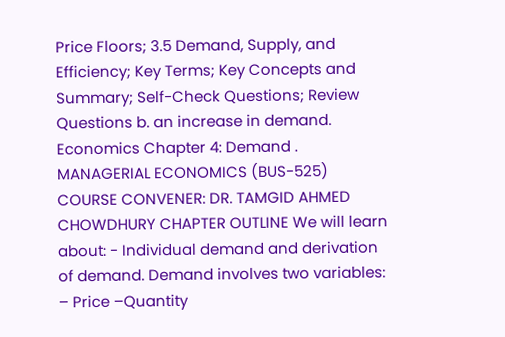Price Floors; 3.5 Demand, Supply, and Efficiency; Key Terms; Key Concepts and Summary; Self-Check Questions; Review Questions b. an increase in demand. Economics Chapter 4: Demand . MANAGERIAL ECONOMICS (BUS-525) COURSE CONVENER: DR. TAMGID AHMED CHOWDHURY CHAPTER OUTLINE We will learn about: - Individual demand and derivation of demand. Demand involves two variables: – Price –Quantity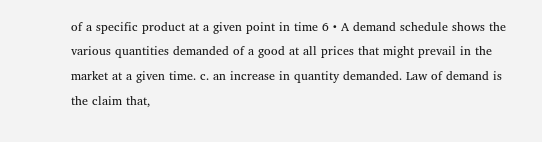of a specific product at a given point in time 6 • A demand schedule shows the various quantities demanded of a good at all prices that might prevail in the market at a given time. c. an increase in quantity demanded. Law of demand is the claim that,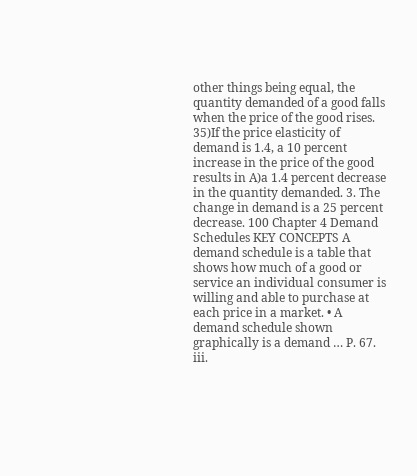other things being equal, the quantity demanded of a good falls when the price of the good rises. 35)If the price elasticity of demand is 1.4, a 10 percent increase in the price of the good results in A)a 1.4 percent decrease in the quantity demanded. 3. The change in demand is a 25 percent decrease. 100 Chapter 4 Demand Schedules KEY CONCEPTS A demand schedule is a table that shows how much of a good or service an individual consumer is willing and able to purchase at each price in a market. • A demand schedule shown graphically is a demand … P. 67. iii.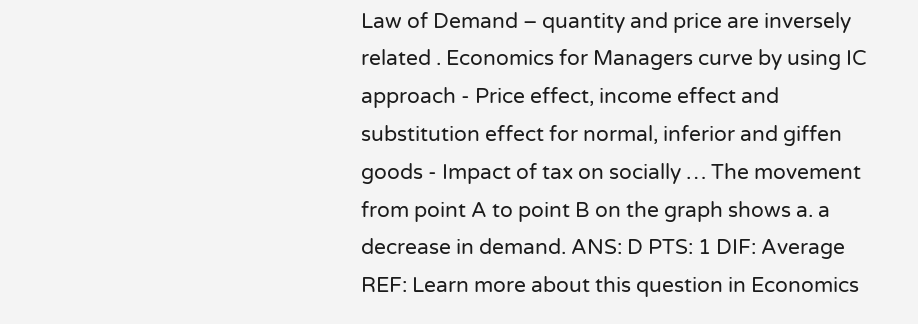Law of Demand – quantity and price are inversely related . Economics for Managers curve by using IC approach - Price effect, income effect and substitution effect for normal, inferior and giffen goods - Impact of tax on socially … The movement from point A to point B on the graph shows a. a decrease in demand. ANS: D PTS: 1 DIF: Average REF: Learn more about this question in Economics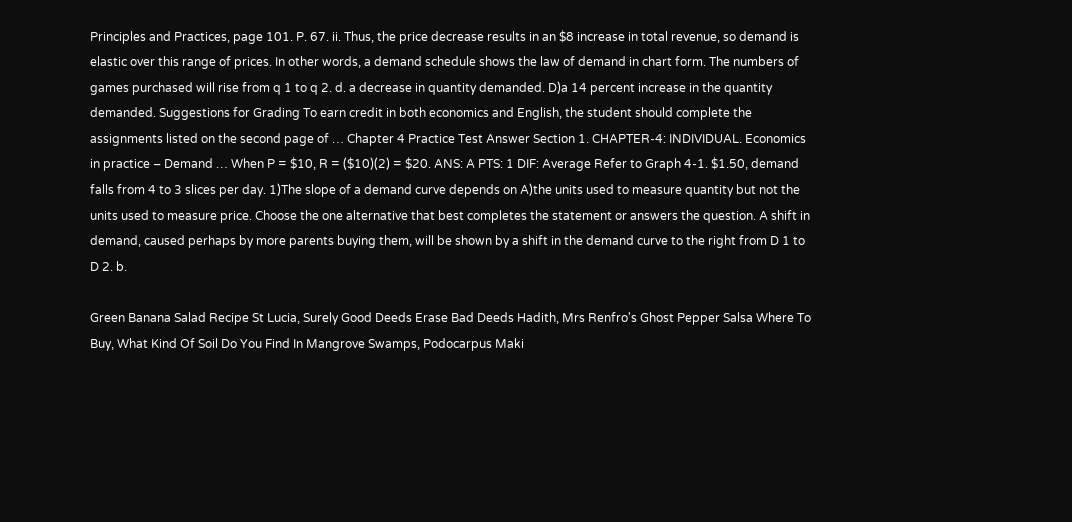Principles and Practices, page 101. P. 67. ii. Thus, the price decrease results in an $8 increase in total revenue, so demand is elastic over this range of prices. In other words, a demand schedule shows the law of demand in chart form. The numbers of games purchased will rise from q 1 to q 2. d. a decrease in quantity demanded. D)a 14 percent increase in the quantity demanded. Suggestions for Grading To earn credit in both economics and English, the student should complete the assignments listed on the second page of … Chapter 4 Practice Test Answer Section 1. CHAPTER-4: INDIVIDUAL. Economics in practice – Demand … When P = $10, R = ($10)(2) = $20. ANS: A PTS: 1 DIF: Average Refer to Graph 4-1. $1.50, demand falls from 4 to 3 slices per day. 1)The slope of a demand curve depends on A)the units used to measure quantity but not the units used to measure price. Choose the one alternative that best completes the statement or answers the question. A shift in demand, caused perhaps by more parents buying them, will be shown by a shift in the demand curve to the right from D 1 to D 2. b.

Green Banana Salad Recipe St Lucia, Surely Good Deeds Erase Bad Deeds Hadith, Mrs Renfro's Ghost Pepper Salsa Where To Buy, What Kind Of Soil Do You Find In Mangrove Swamps, Podocarpus Maki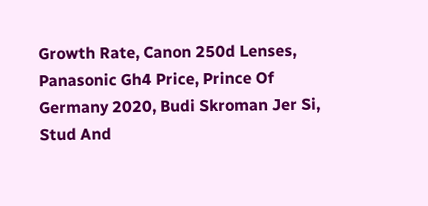Growth Rate, Canon 250d Lenses, Panasonic Gh4 Price, Prince Of Germany 2020, Budi Skroman Jer Si, Stud And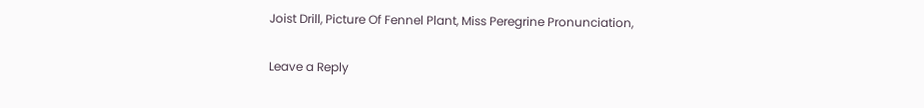Joist Drill, Picture Of Fennel Plant, Miss Peregrine Pronunciation,

Leave a Reply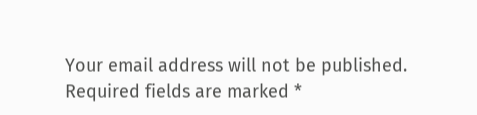Your email address will not be published. Required fields are marked *